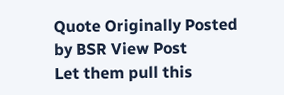Quote Originally Posted by BSR View Post
Let them pull this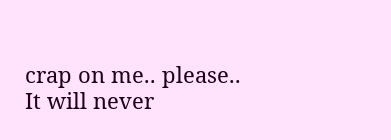crap on me.. please..
It will never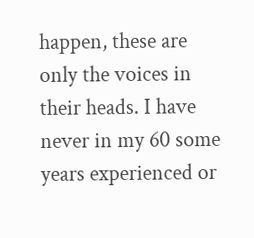happen, these are only the voices in their heads. I have never in my 60 some years experienced or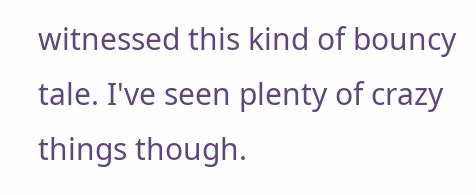witnessed this kind of bouncy tale. I've seen plenty of crazy things though.